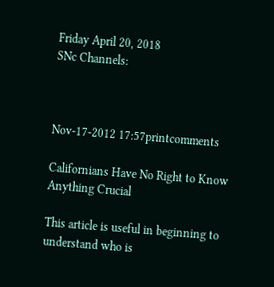Friday April 20, 2018
SNc Channels:



Nov-17-2012 17:57printcomments

Californians Have No Right to Know Anything Crucial

This article is useful in beginning to understand who is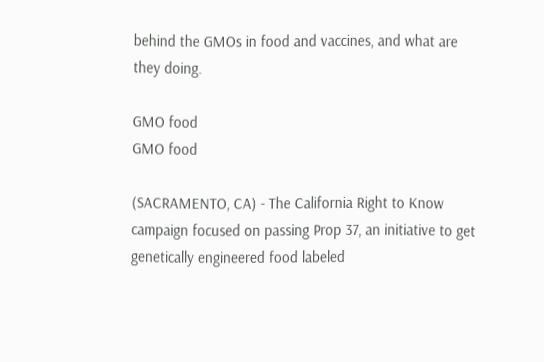behind the GMOs in food and vaccines, and what are they doing.

GMO food
GMO food

(SACRAMENTO, CA) - The California Right to Know campaign focused on passing Prop 37, an initiative to get genetically engineered food labeled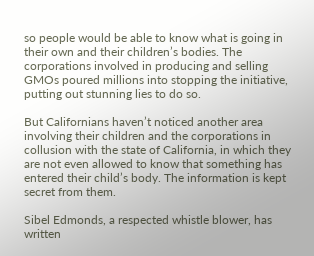so people would be able to know what is going in their own and their children’s bodies. The corporations involved in producing and selling GMOs poured millions into stopping the initiative, putting out stunning lies to do so.

But Californians haven’t noticed another area involving their children and the corporations in collusion with the state of California, in which they are not even allowed to know that something has entered their child’s body. The information is kept secret from them.

Sibel Edmonds, a respected whistle blower, has written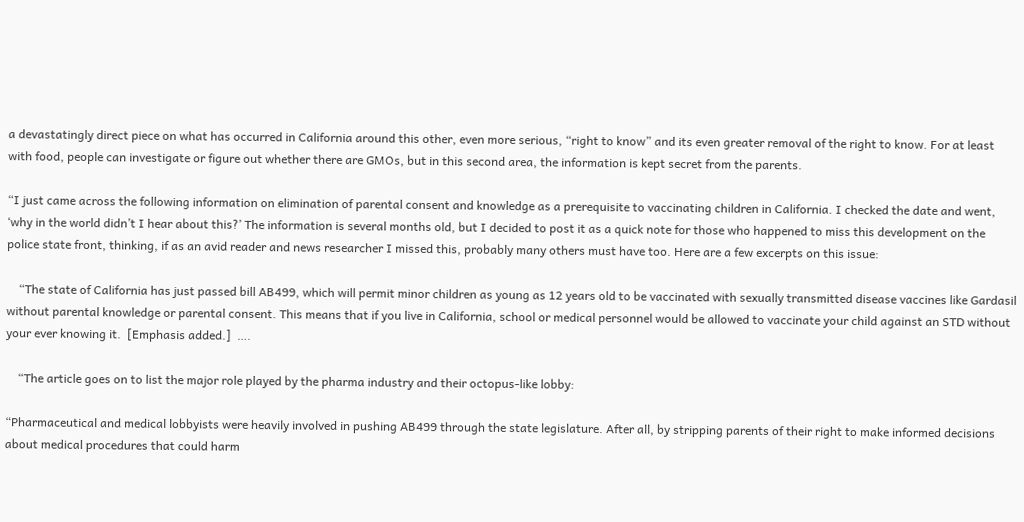a devastatingly direct piece on what has occurred in California around this other, even more serious, “right to know” and its even greater removal of the right to know. For at least with food, people can investigate or figure out whether there are GMOs, but in this second area, the information is kept secret from the parents.

“I just came across the following information on elimination of parental consent and knowledge as a prerequisite to vaccinating children in California. I checked the date and went, ‘why in the world didn’t I hear about this?’ The information is several months old, but I decided to post it as a quick note for those who happened to miss this development on the police state front, thinking, if as an avid reader and news researcher I missed this, probably many others must have too. Here are a few excerpts on this issue:

    “The state of California has just passed bill AB499, which will permit minor children as young as 12 years old to be vaccinated with sexually transmitted disease vaccines like Gardasil without parental knowledge or parental consent. This means that if you live in California, school or medical personnel would be allowed to vaccinate your child against an STD without your ever knowing it.  [Emphasis added.]  ….

    “The article goes on to list the major role played by the pharma industry and their octopus-like lobby:

“Pharmaceutical and medical lobbyists were heavily involved in pushing AB499 through the state legislature. After all, by stripping parents of their right to make informed decisions about medical procedures that could harm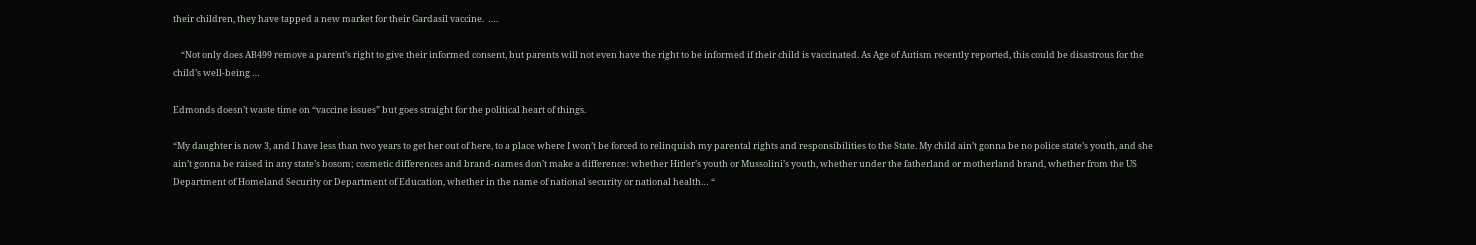their children, they have tapped a new market for their Gardasil vaccine.  ….

    “Not only does AB499 remove a parent’s right to give their informed consent, but parents will not even have the right to be informed if their child is vaccinated. As Age of Autism recently reported, this could be disastrous for the child’s well-being …

Edmonds doesn’t waste time on “vaccine issues” but goes straight for the political heart of things.

“My daughter is now 3, and I have less than two years to get her out of here, to a place where I won’t be forced to relinquish my parental rights and responsibilities to the State. My child ain’t gonna be no police state’s youth, and she ain’t gonna be raised in any state’s bosom; cosmetic differences and brand-names don’t make a difference: whether Hitler’s youth or Mussolini’s youth, whether under the fatherland or motherland brand, whether from the US Department of Homeland Security or Department of Education, whether in the name of national security or national health… “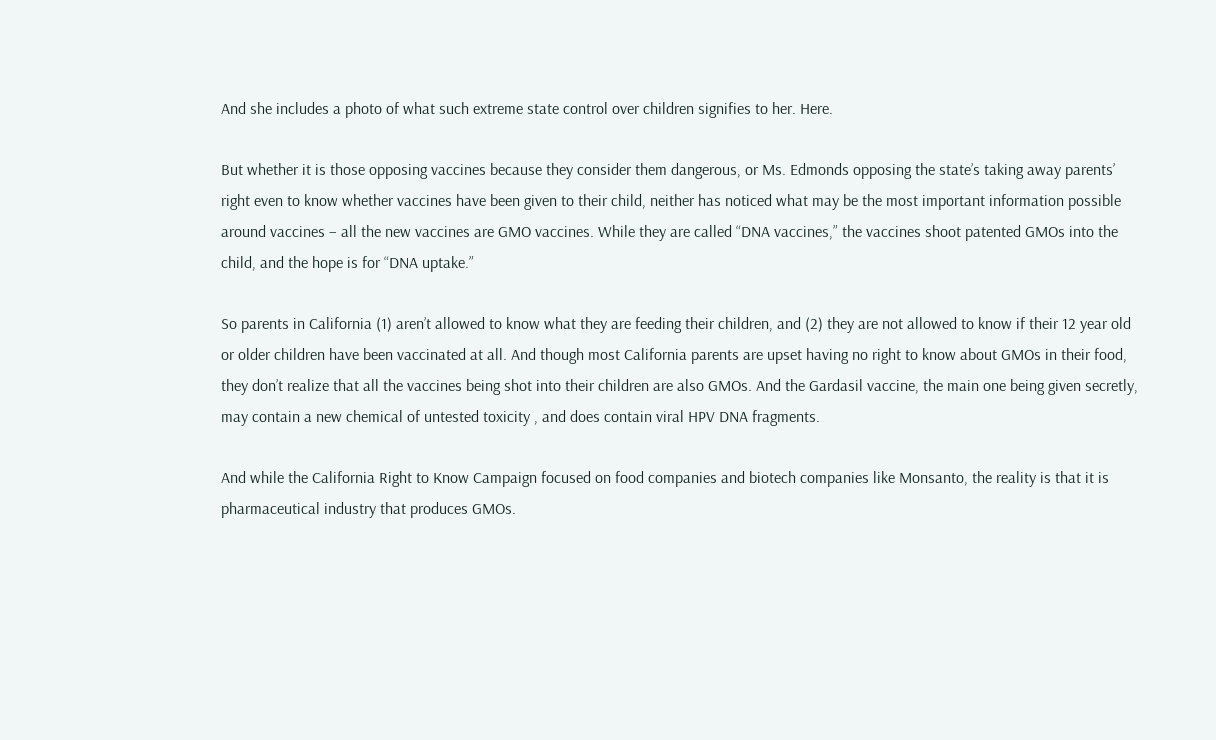And she includes a photo of what such extreme state control over children signifies to her. Here.

But whether it is those opposing vaccines because they consider them dangerous, or Ms. Edmonds opposing the state’s taking away parents’ right even to know whether vaccines have been given to their child, neither has noticed what may be the most important information possible around vaccines – all the new vaccines are GMO vaccines. While they are called “DNA vaccines,” the vaccines shoot patented GMOs into the child, and the hope is for “DNA uptake.”

So parents in California (1) aren’t allowed to know what they are feeding their children, and (2) they are not allowed to know if their 12 year old or older children have been vaccinated at all. And though most California parents are upset having no right to know about GMOs in their food, they don’t realize that all the vaccines being shot into their children are also GMOs. And the Gardasil vaccine, the main one being given secretly, may contain a new chemical of untested toxicity , and does contain viral HPV DNA fragments.

And while the California Right to Know Campaign focused on food companies and biotech companies like Monsanto, the reality is that it is pharmaceutical industry that produces GMOs.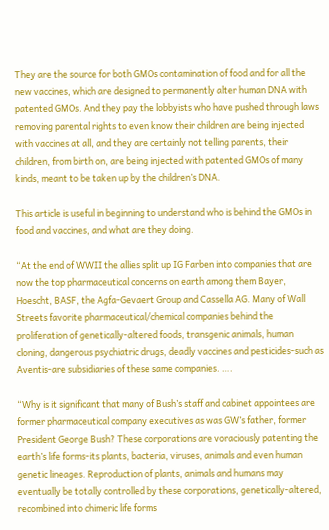They are the source for both GMOs contamination of food and for all the new vaccines, which are designed to permanently alter human DNA with patented GMOs. And they pay the lobbyists who have pushed through laws removing parental rights to even know their children are being injected with vaccines at all, and they are certainly not telling parents, their children, from birth on, are being injected with patented GMOs of many kinds, meant to be taken up by the children’s DNA.

This article is useful in beginning to understand who is behind the GMOs in food and vaccines, and what are they doing.

“At the end of WWII the allies split up IG Farben into companies that are now the top pharmaceutical concerns on earth among them Bayer, Hoescht, BASF, the Agfa-Gevaert Group and Cassella AG. Many of Wall Streets favorite pharmaceutical/chemical companies behind the proliferation of genetically-altered foods, transgenic animals, human cloning, dangerous psychiatric drugs, deadly vaccines and pesticides-such as Aventis-are subsidiaries of these same companies. ….

“Why is it significant that many of Bush’s staff and cabinet appointees are former pharmaceutical company executives as was GW’s father, former President George Bush? These corporations are voraciously patenting the earth’s life forms-its plants, bacteria, viruses, animals and even human genetic lineages. Reproduction of plants, animals and humans may eventually be totally controlled by these corporations, genetically-altered, recombined into chimeric life forms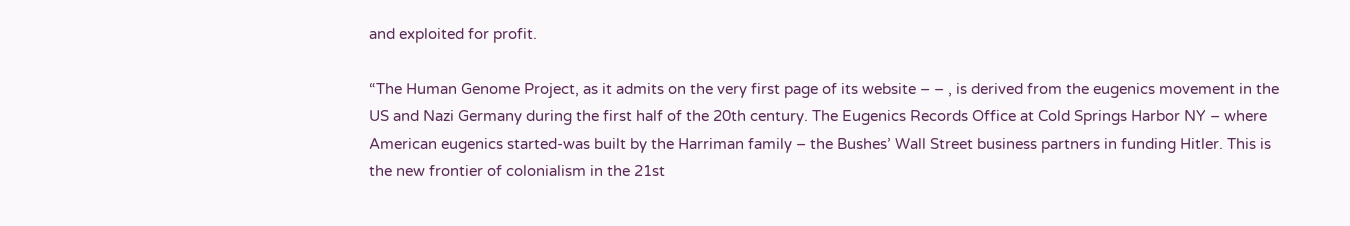and exploited for profit.

“The Human Genome Project, as it admits on the very first page of its website – – , is derived from the eugenics movement in the US and Nazi Germany during the first half of the 20th century. The Eugenics Records Office at Cold Springs Harbor NY – where American eugenics started-was built by the Harriman family – the Bushes’ Wall Street business partners in funding Hitler. This is the new frontier of colonialism in the 21st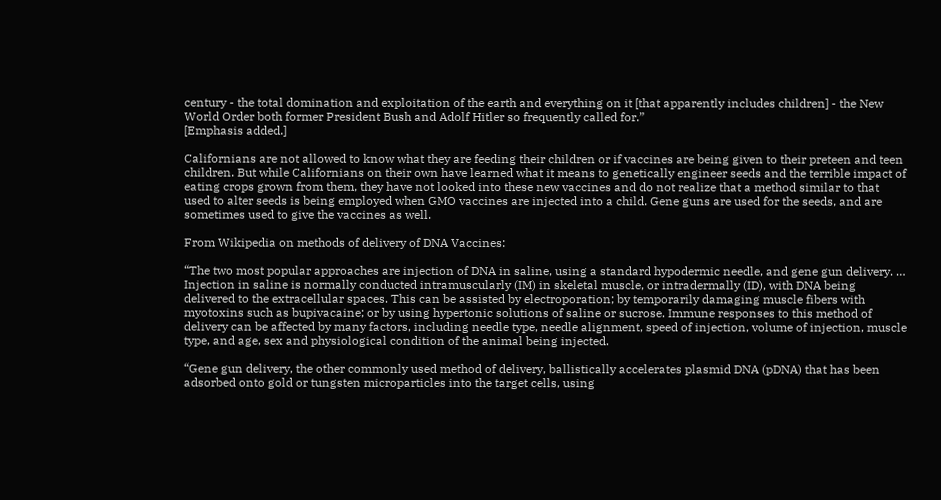century - the total domination and exploitation of the earth and everything on it [that apparently includes children] - the New World Order both former President Bush and Adolf Hitler so frequently called for.”
[Emphasis added.]

Californians are not allowed to know what they are feeding their children or if vaccines are being given to their preteen and teen children. But while Californians on their own have learned what it means to genetically engineer seeds and the terrible impact of eating crops grown from them, they have not looked into these new vaccines and do not realize that a method similar to that used to alter seeds is being employed when GMO vaccines are injected into a child. Gene guns are used for the seeds, and are sometimes used to give the vaccines as well.

From Wikipedia on methods of delivery of DNA Vaccines:

“The two most popular approaches are injection of DNA in saline, using a standard hypodermic needle, and gene gun delivery. … Injection in saline is normally conducted intramuscularly (IM) in skeletal muscle, or intradermally (ID), with DNA being delivered to the extracellular spaces. This can be assisted by electroporation; by temporarily damaging muscle fibers with myotoxins such as bupivacaine; or by using hypertonic solutions of saline or sucrose. Immune responses to this method of delivery can be affected by many factors, including needle type, needle alignment, speed of injection, volume of injection, muscle type, and age, sex and physiological condition of the animal being injected.

“Gene gun delivery, the other commonly used method of delivery, ballistically accelerates plasmid DNA (pDNA) that has been adsorbed onto gold or tungsten microparticles into the target cells, using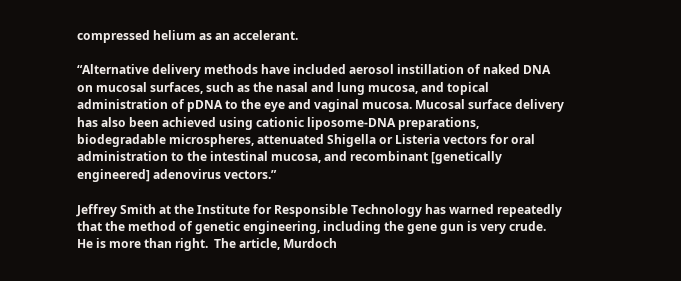compressed helium as an accelerant.

“Alternative delivery methods have included aerosol instillation of naked DNA on mucosal surfaces, such as the nasal and lung mucosa, and topical administration of pDNA to the eye and vaginal mucosa. Mucosal surface delivery has also been achieved using cationic liposome-DNA preparations, biodegradable microspheres, attenuated Shigella or Listeria vectors for oral administration to the intestinal mucosa, and recombinant [genetically engineered] adenovirus vectors.”

Jeffrey Smith at the Institute for Responsible Technology has warned repeatedly that the method of genetic engineering, including the gene gun is very crude.  He is more than right.  The article, Murdoch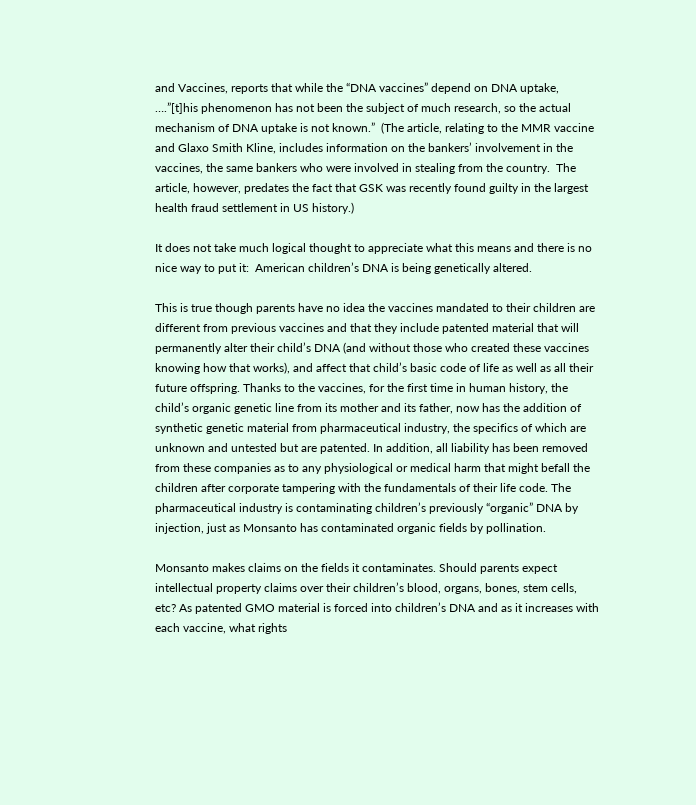and Vaccines, reports that while the “DNA vaccines” depend on DNA uptake, ….”[t]his phenomenon has not been the subject of much research, so the actual mechanism of DNA uptake is not known.”  (The article, relating to the MMR vaccine and Glaxo Smith Kline, includes information on the bankers’ involvement in the vaccines, the same bankers who were involved in stealing from the country.  The article, however, predates the fact that GSK was recently found guilty in the largest health fraud settlement in US history.)

It does not take much logical thought to appreciate what this means and there is no nice way to put it:  American children’s DNA is being genetically altered.

This is true though parents have no idea the vaccines mandated to their children are different from previous vaccines and that they include patented material that will permanently alter their child’s DNA (and without those who created these vaccines knowing how that works), and affect that child’s basic code of life as well as all their future offspring. Thanks to the vaccines, for the first time in human history, the child’s organic genetic line from its mother and its father, now has the addition of synthetic genetic material from pharmaceutical industry, the specifics of which are unknown and untested but are patented. In addition, all liability has been removed from these companies as to any physiological or medical harm that might befall the children after corporate tampering with the fundamentals of their life code. The pharmaceutical industry is contaminating children’s previously “organic” DNA by injection, just as Monsanto has contaminated organic fields by pollination.

Monsanto makes claims on the fields it contaminates. Should parents expect intellectual property claims over their children’s blood, organs, bones, stem cells, etc? As patented GMO material is forced into children’s DNA and as it increases with each vaccine, what rights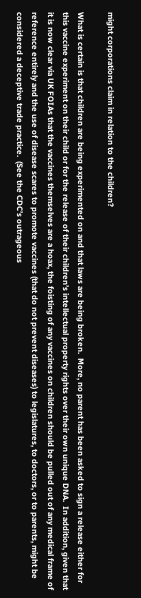might corporations claim in relation to the children?

What is certain is that children are being experimented on and that laws are being broken.  More, no parent has been asked to sign a release either for this vaccine experiment on their child or for the release of their children’s intellectual property rights over their own unique DNA.  In addition, given that it is now clear via UK FOIAs that the vaccines themselves are a hoax, the foisting of any vaccines on children should be pulled out of any medical frame of reference entirely and the use of disease scares to promote vaccines (that do not prevent diseases) to legislatures, to doctors, or to parents, might be considered a deceptive trade practice.  (See the CDC’s outrageous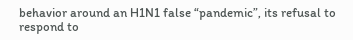behavior around an H1N1 false “pandemic”, its refusal to respond to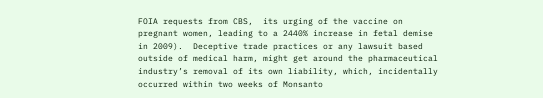FOIA requests from CBS,  its urging of the vaccine on pregnant women, leading to a 2440% increase in fetal demise in 2009).  Deceptive trade practices or any lawsuit based outside of medical harm, might get around the pharmaceutical industry’s removal of its own liability, which, incidentally occurred within two weeks of Monsanto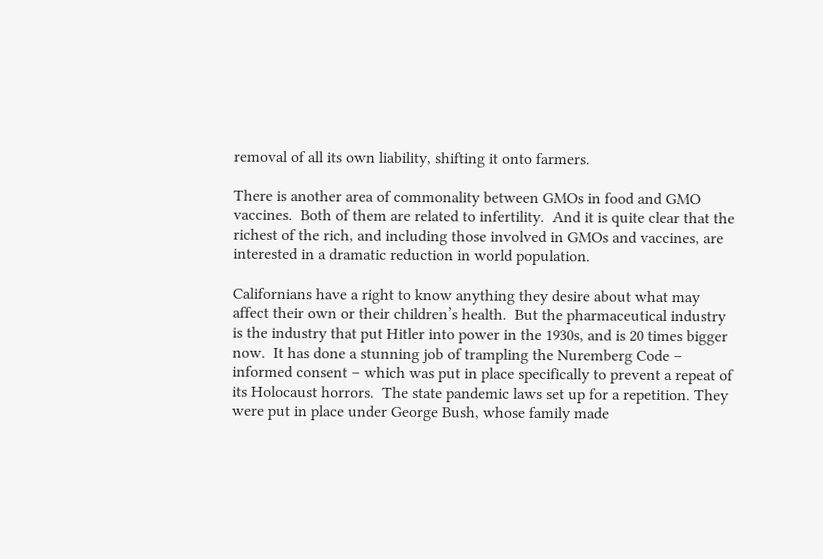removal of all its own liability, shifting it onto farmers.

There is another area of commonality between GMOs in food and GMO vaccines.  Both of them are related to infertility.  And it is quite clear that the richest of the rich, and including those involved in GMOs and vaccines, are interested in a dramatic reduction in world population.

Californians have a right to know anything they desire about what may affect their own or their children’s health.  But the pharmaceutical industry is the industry that put Hitler into power in the 1930s, and is 20 times bigger now.  It has done a stunning job of trampling the Nuremberg Code – informed consent – which was put in place specifically to prevent a repeat of its Holocaust horrors.  The state pandemic laws set up for a repetition. They were put in place under George Bush, whose family made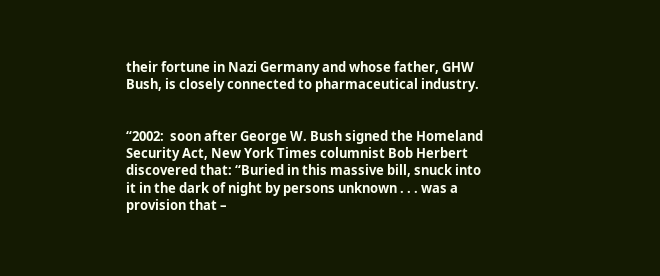their fortune in Nazi Germany and whose father, GHW Bush, is closely connected to pharmaceutical industry.


“2002:  soon after George W. Bush signed the Homeland Security Act, New York Times columnist Bob Herbert discovered that: “Buried in this massive bill, snuck into it in the dark of night by persons unknown . . . was a provision that –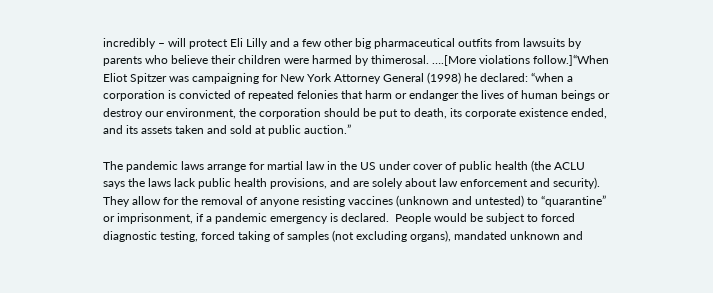incredibly – will protect Eli Lilly and a few other big pharmaceutical outfits from lawsuits by parents who believe their children were harmed by thimerosal. ….[More violations follow.]“When Eliot Spitzer was campaigning for New York Attorney General (1998) he declared: “when a corporation is convicted of repeated felonies that harm or endanger the lives of human beings or destroy our environment, the corporation should be put to death, its corporate existence ended, and its assets taken and sold at public auction.”

The pandemic laws arrange for martial law in the US under cover of public health (the ACLU says the laws lack public health provisions, and are solely about law enforcement and security).  They allow for the removal of anyone resisting vaccines (unknown and untested) to “quarantine” or imprisonment, if a pandemic emergency is declared.  People would be subject to forced diagnostic testing, forced taking of samples (not excluding organs), mandated unknown and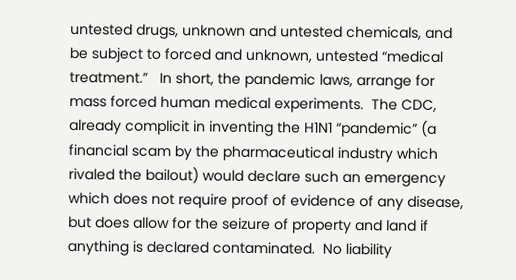untested drugs, unknown and untested chemicals, and be subject to forced and unknown, untested “medical treatment.”   In short, the pandemic laws, arrange for mass forced human medical experiments.  The CDC, already complicit in inventing the H1N1 “pandemic” (a financial scam by the pharmaceutical industry which rivaled the bailout) would declare such an emergency which does not require proof of evidence of any disease, but does allow for the seizure of property and land if anything is declared contaminated.  No liability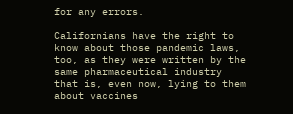for any errors.

Californians have the right to know about those pandemic laws, too, as they were written by the same pharmaceutical industry that is, even now, lying to them about vaccines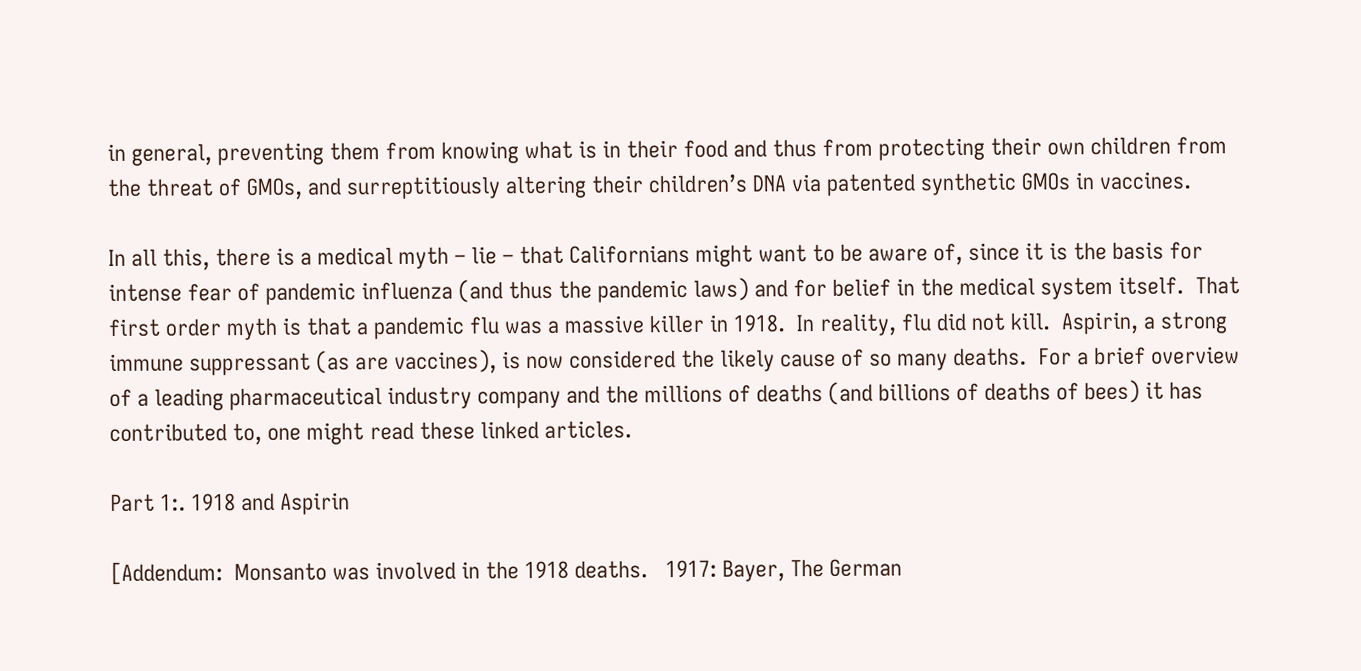in general, preventing them from knowing what is in their food and thus from protecting their own children from the threat of GMOs, and surreptitiously altering their children’s DNA via patented synthetic GMOs in vaccines.

In all this, there is a medical myth – lie – that Californians might want to be aware of, since it is the basis for intense fear of pandemic influenza (and thus the pandemic laws) and for belief in the medical system itself.  That first order myth is that a pandemic flu was a massive killer in 1918.  In reality, flu did not kill.  Aspirin, a strong immune suppressant (as are vaccines), is now considered the likely cause of so many deaths.  For a brief overview of a leading pharmaceutical industry company and the millions of deaths (and billions of deaths of bees) it has contributed to, one might read these linked articles.

Part 1:. 1918 and Aspirin

[Addendum:  Monsanto was involved in the 1918 deaths.   1917: Bayer, The German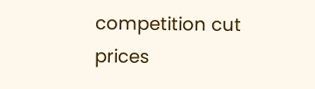competition cut prices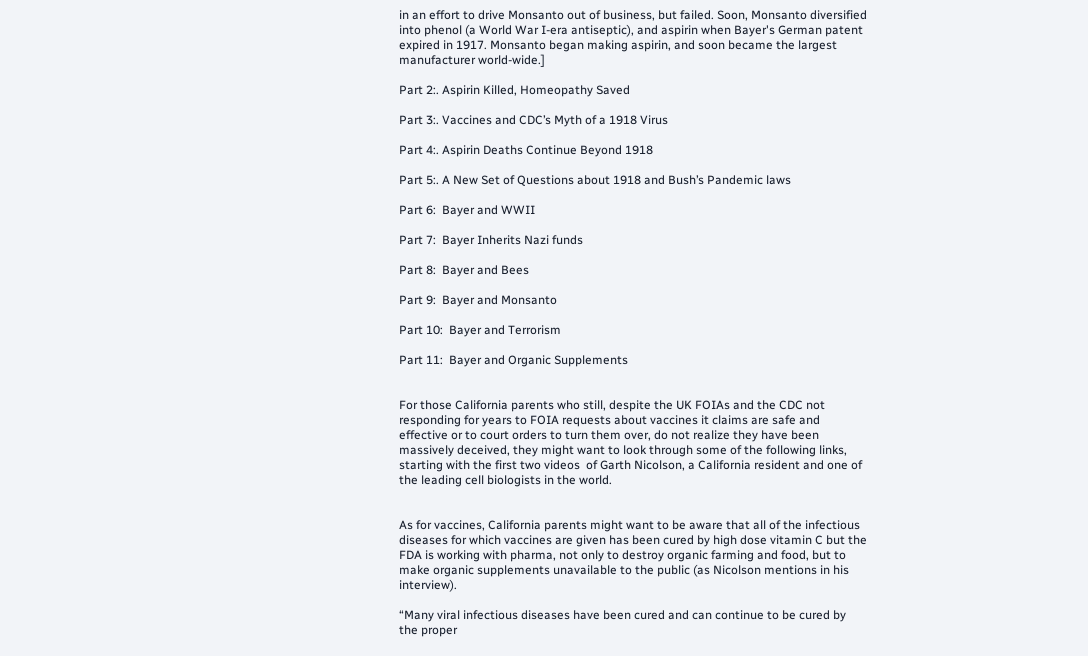in an effort to drive Monsanto out of business, but failed. Soon, Monsanto diversified into phenol (a World War I-era antiseptic), and aspirin when Bayer's German patent expired in 1917. Monsanto began making aspirin, and soon became the largest manufacturer world-wide.]

Part 2:. Aspirin Killed, Homeopathy Saved

Part 3:. Vaccines and CDC’s Myth of a 1918 Virus

Part 4:. Aspirin Deaths Continue Beyond 1918

Part 5:. A New Set of Questions about 1918 and Bush’s Pandemic laws

Part 6:  Bayer and WWII

Part 7:  Bayer Inherits Nazi funds

Part 8:  Bayer and Bees

Part 9:  Bayer and Monsanto

Part 10:  Bayer and Terrorism

Part 11:  Bayer and Organic Supplements


For those California parents who still, despite the UK FOIAs and the CDC not responding for years to FOIA requests about vaccines it claims are safe and effective or to court orders to turn them over, do not realize they have been massively deceived, they might want to look through some of the following links, starting with the first two videos  of Garth Nicolson, a California resident and one of the leading cell biologists in the world.


As for vaccines, California parents might want to be aware that all of the infectious diseases for which vaccines are given has been cured by high dose vitamin C but the FDA is working with pharma, not only to destroy organic farming and food, but to make organic supplements unavailable to the public (as Nicolson mentions in his interview).

“Many viral infectious diseases have been cured and can continue to be cured by the proper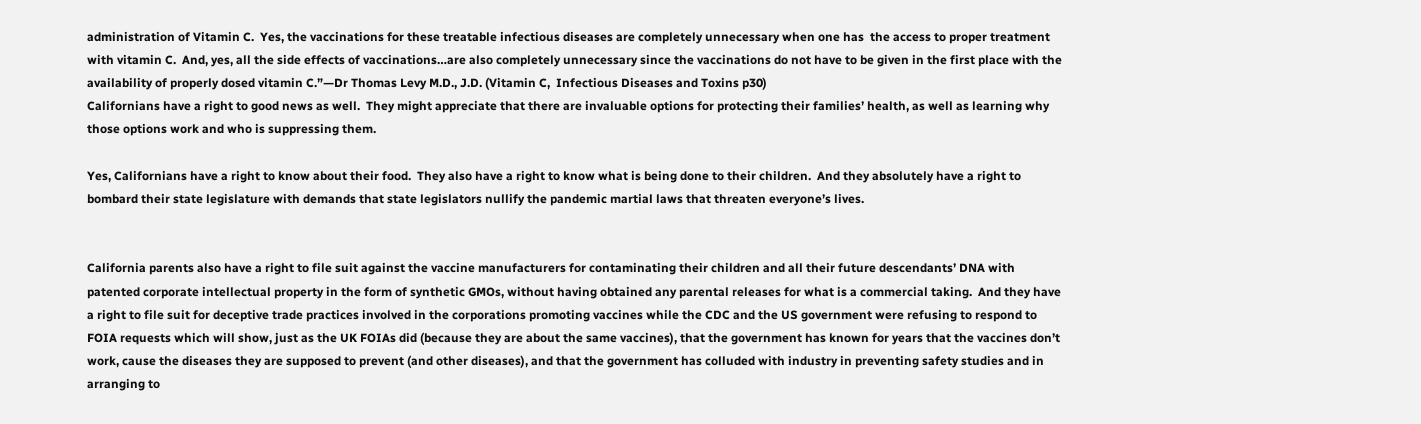administration of Vitamin C.  Yes, the vaccinations for these treatable infectious diseases are completely unnecessary when one has  the access to proper treatment with vitamin C.  And, yes, all the side effects of vaccinations…are also completely unnecessary since the vaccinations do not have to be given in the first place with the availability of properly dosed vitamin C.”—Dr Thomas Levy M.D., J.D. (Vitamin C,  Infectious Diseases and Toxins p30)
Californians have a right to good news as well.  They might appreciate that there are invaluable options for protecting their families’ health, as well as learning why those options work and who is suppressing them.

Yes, Californians have a right to know about their food.  They also have a right to know what is being done to their children.  And they absolutely have a right to bombard their state legislature with demands that state legislators nullify the pandemic martial laws that threaten everyone’s lives.


California parents also have a right to file suit against the vaccine manufacturers for contaminating their children and all their future descendants’ DNA with patented corporate intellectual property in the form of synthetic GMOs, without having obtained any parental releases for what is a commercial taking.  And they have a right to file suit for deceptive trade practices involved in the corporations promoting vaccines while the CDC and the US government were refusing to respond to FOIA requests which will show, just as the UK FOIAs did (because they are about the same vaccines), that the government has known for years that the vaccines don’t work, cause the diseases they are supposed to prevent (and other diseases), and that the government has colluded with industry in preventing safety studies and in arranging to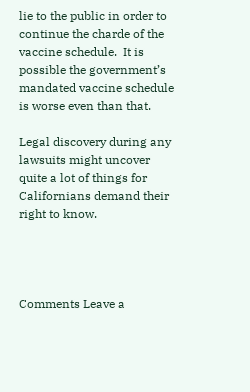lie to the public in order to continue the charde of the vaccine schedule.  It is possible the government’s mandated vaccine schedule is worse even than that.

Legal discovery during any lawsuits might uncover quite a lot of things for Californians demand their right to know.




Comments Leave a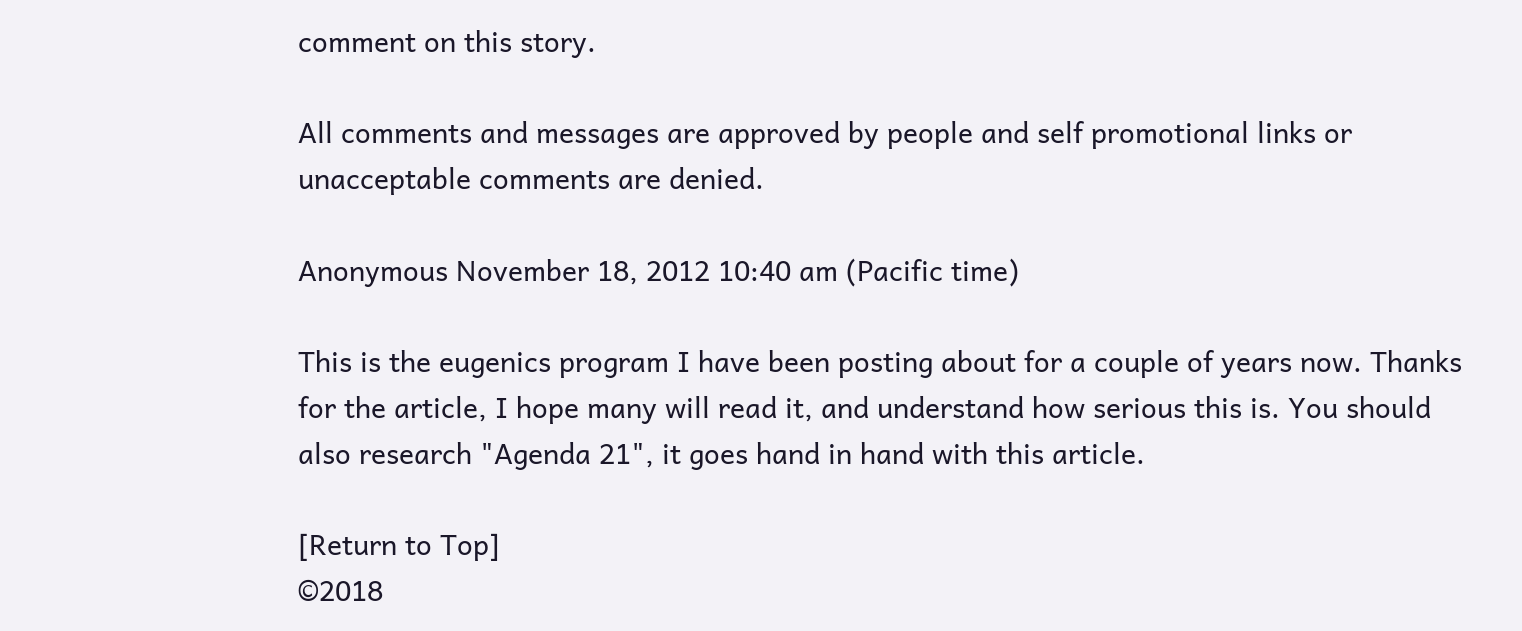comment on this story.

All comments and messages are approved by people and self promotional links or unacceptable comments are denied.

Anonymous November 18, 2012 10:40 am (Pacific time)

This is the eugenics program I have been posting about for a couple of years now. Thanks for the article, I hope many will read it, and understand how serious this is. You should also research "Agenda 21", it goes hand in hand with this article.

[Return to Top]
©2018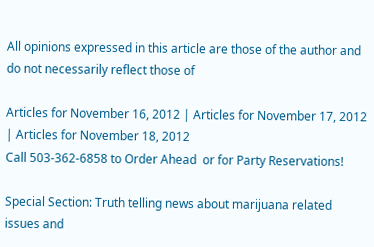All opinions expressed in this article are those of the author and do not necessarily reflect those of

Articles for November 16, 2012 | Articles for November 17, 2012 | Articles for November 18, 2012
Call 503-362-6858 to Order Ahead  or for Party Reservations!

Special Section: Truth telling news about marijuana related issues and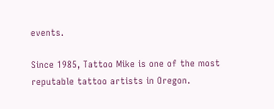events.

Since 1985, Tattoo Mike is one of the most reputable tattoo artists in Oregon.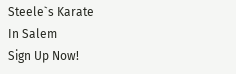Steele`s Karate
In Salem
Sign Up Now!